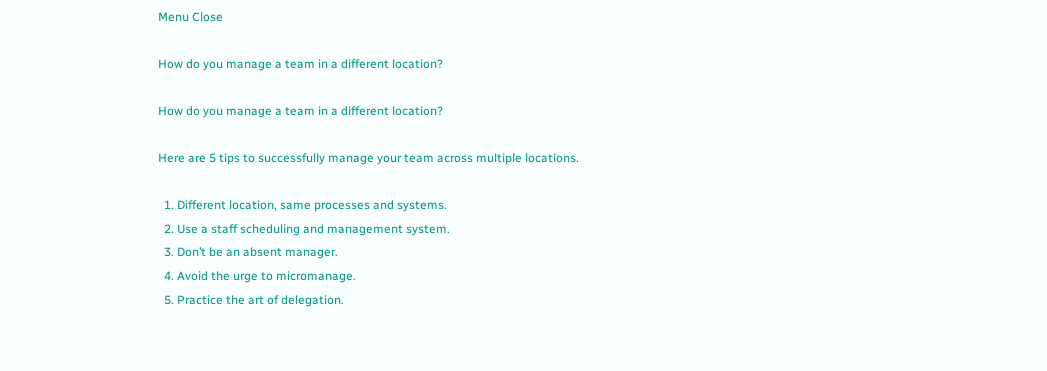Menu Close

How do you manage a team in a different location?

How do you manage a team in a different location?

Here are 5 tips to successfully manage your team across multiple locations.

  1. Different location, same processes and systems.
  2. Use a staff scheduling and management system.
  3. Don’t be an absent manager.
  4. Avoid the urge to micromanage.
  5. Practice the art of delegation.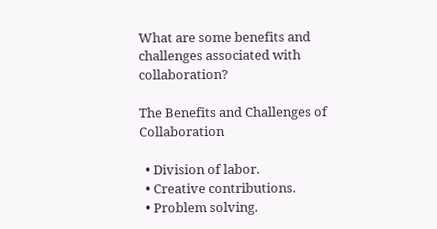What are some benefits and challenges associated with collaboration?

The Benefits and Challenges of Collaboration

  • Division of labor.
  • Creative contributions.
  • Problem solving.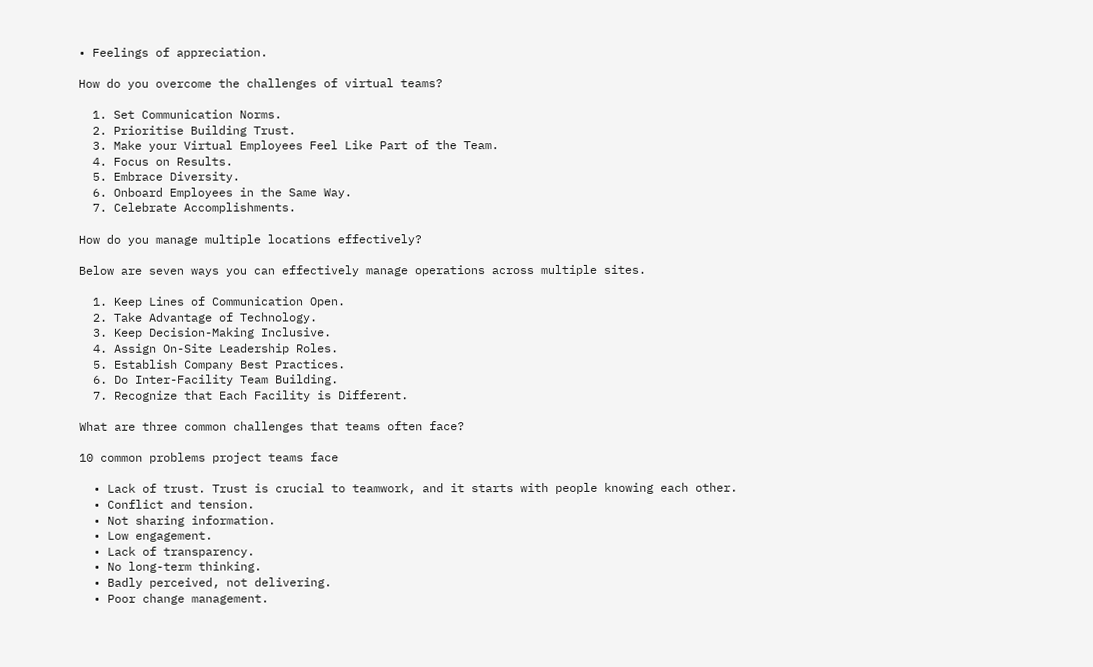• Feelings of appreciation.

How do you overcome the challenges of virtual teams?

  1. Set Communication Norms.
  2. Prioritise Building Trust.
  3. Make your Virtual Employees Feel Like Part of the Team.
  4. Focus on Results.
  5. Embrace Diversity.
  6. Onboard Employees in the Same Way.
  7. Celebrate Accomplishments.

How do you manage multiple locations effectively?

Below are seven ways you can effectively manage operations across multiple sites.

  1. Keep Lines of Communication Open.
  2. Take Advantage of Technology.
  3. Keep Decision-Making Inclusive.
  4. Assign On-Site Leadership Roles.
  5. Establish Company Best Practices.
  6. Do Inter-Facility Team Building.
  7. Recognize that Each Facility is Different.

What are three common challenges that teams often face?

10 common problems project teams face

  • Lack of trust. Trust is crucial to teamwork, and it starts with people knowing each other.
  • Conflict and tension.
  • Not sharing information.
  • Low engagement.
  • Lack of transparency.
  • No long-term thinking.
  • Badly perceived, not delivering.
  • Poor change management.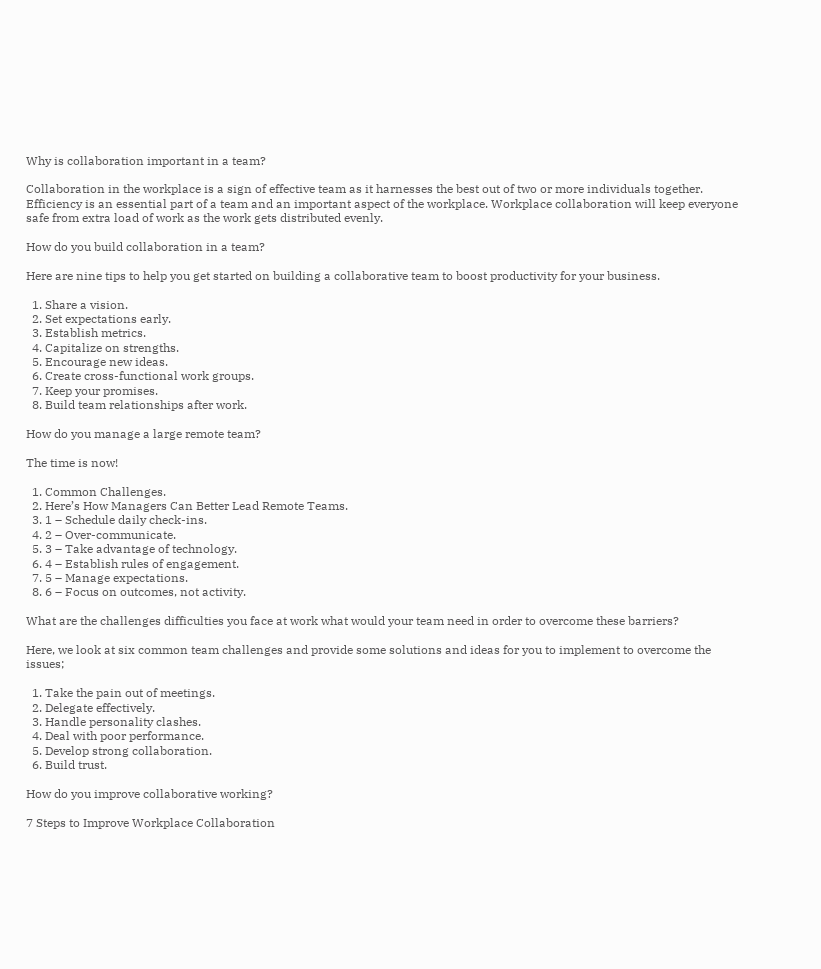Why is collaboration important in a team?

Collaboration in the workplace is a sign of effective team as it harnesses the best out of two or more individuals together. Efficiency is an essential part of a team and an important aspect of the workplace. Workplace collaboration will keep everyone safe from extra load of work as the work gets distributed evenly.

How do you build collaboration in a team?

Here are nine tips to help you get started on building a collaborative team to boost productivity for your business.

  1. Share a vision.
  2. Set expectations early.
  3. Establish metrics.
  4. Capitalize on strengths.
  5. Encourage new ideas.
  6. Create cross-functional work groups.
  7. Keep your promises.
  8. Build team relationships after work.

How do you manage a large remote team?

The time is now!

  1. Common Challenges.
  2. Here’s How Managers Can Better Lead Remote Teams.
  3. 1 – Schedule daily check-ins.
  4. 2 – Over-communicate.
  5. 3 – Take advantage of technology.
  6. 4 – Establish rules of engagement.
  7. 5 – Manage expectations.
  8. 6 – Focus on outcomes, not activity.

What are the challenges difficulties you face at work what would your team need in order to overcome these barriers?

Here, we look at six common team challenges and provide some solutions and ideas for you to implement to overcome the issues;

  1. Take the pain out of meetings.
  2. Delegate effectively.
  3. Handle personality clashes.
  4. Deal with poor performance.
  5. Develop strong collaboration.
  6. Build trust.

How do you improve collaborative working?

7 Steps to Improve Workplace Collaboration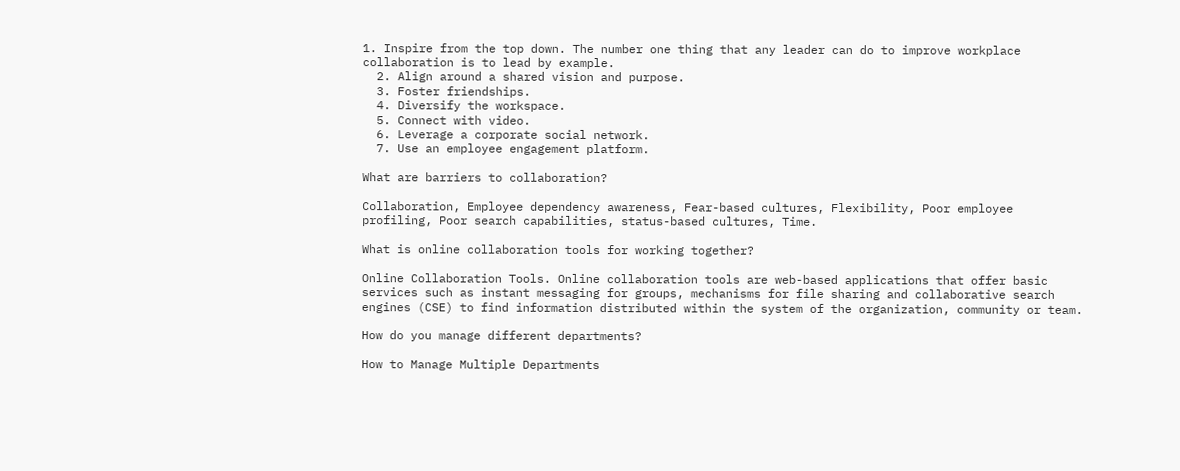1. Inspire from the top down. The number one thing that any leader can do to improve workplace collaboration is to lead by example.
  2. Align around a shared vision and purpose.
  3. Foster friendships.
  4. Diversify the workspace.
  5. Connect with video.
  6. Leverage a corporate social network.
  7. Use an employee engagement platform.

What are barriers to collaboration?

Collaboration, Employee dependency awareness, Fear-based cultures, Flexibility, Poor employee profiling, Poor search capabilities, status-based cultures, Time.

What is online collaboration tools for working together?

Online Collaboration Tools. Online collaboration tools are web-based applications that offer basic services such as instant messaging for groups, mechanisms for file sharing and collaborative search engines (CSE) to find information distributed within the system of the organization, community or team.

How do you manage different departments?

How to Manage Multiple Departments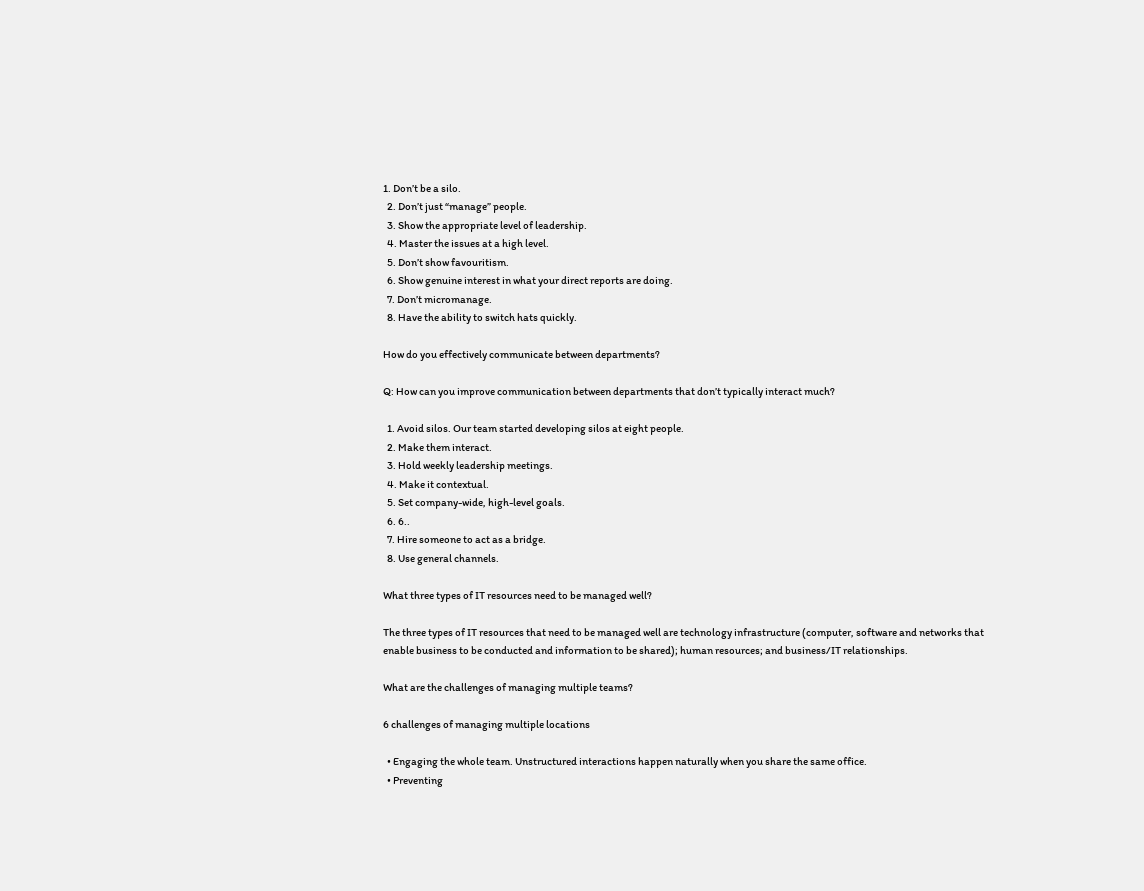1. Don’t be a silo.
  2. Don’t just “manage” people.
  3. Show the appropriate level of leadership.
  4. Master the issues at a high level.
  5. Don’t show favouritism.
  6. Show genuine interest in what your direct reports are doing.
  7. Don’t micromanage.
  8. Have the ability to switch hats quickly.

How do you effectively communicate between departments?

Q: How can you improve communication between departments that don’t typically interact much?

  1. Avoid silos. Our team started developing silos at eight people.
  2. Make them interact.
  3. Hold weekly leadership meetings.
  4. Make it contextual.
  5. Set company-wide, high-level goals.
  6. 6..
  7. Hire someone to act as a bridge.
  8. Use general channels.

What three types of IT resources need to be managed well?

The three types of IT resources that need to be managed well are technology infrastructure (computer, software and networks that enable business to be conducted and information to be shared); human resources; and business/IT relationships.

What are the challenges of managing multiple teams?

6 challenges of managing multiple locations

  • Engaging the whole team. Unstructured interactions happen naturally when you share the same office.
  • Preventing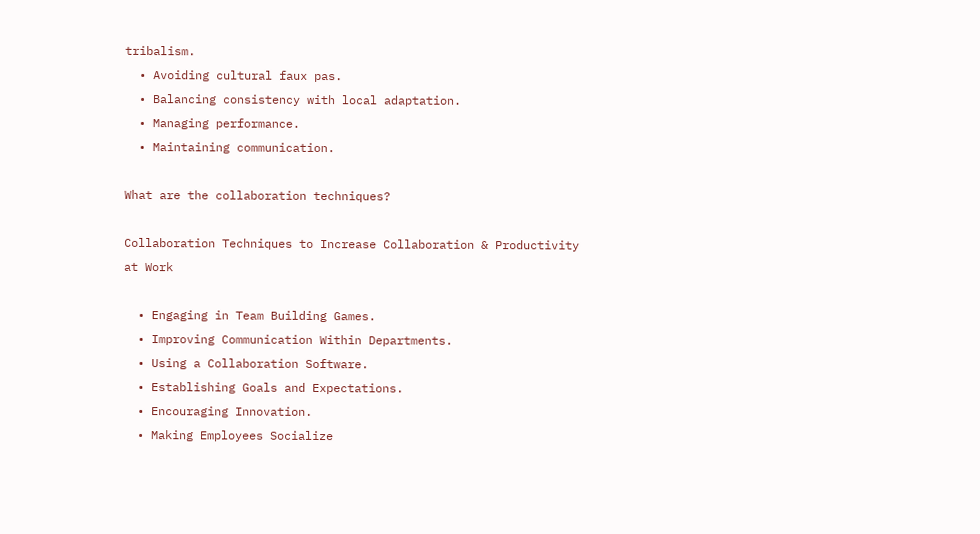tribalism.
  • Avoiding cultural faux pas.
  • Balancing consistency with local adaptation.
  • Managing performance.
  • Maintaining communication.

What are the collaboration techniques?

Collaboration Techniques to Increase Collaboration & Productivity at Work

  • Engaging in Team Building Games.
  • Improving Communication Within Departments.
  • Using a Collaboration Software.
  • Establishing Goals and Expectations.
  • Encouraging Innovation.
  • Making Employees Socialize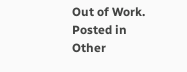Out of Work.
Posted in Other